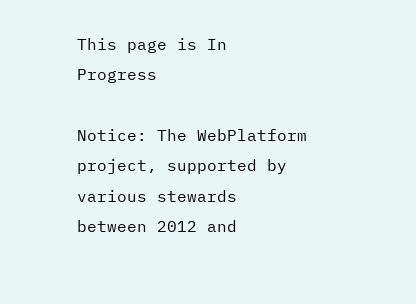This page is In Progress

Notice: The WebPlatform project, supported by various stewards between 2012 and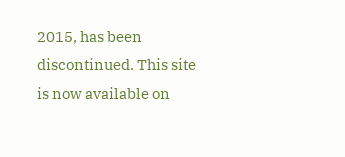2015, has been discontinued. This site is now available on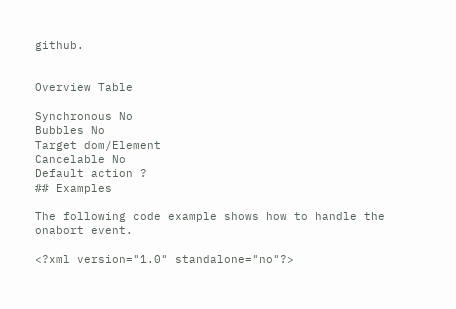github.


Overview Table

Synchronous No
Bubbles No
Target dom/Element
Cancelable No
Default action ?
## Examples

The following code example shows how to handle the onabort event.

<?xml version="1.0" standalone="no"?>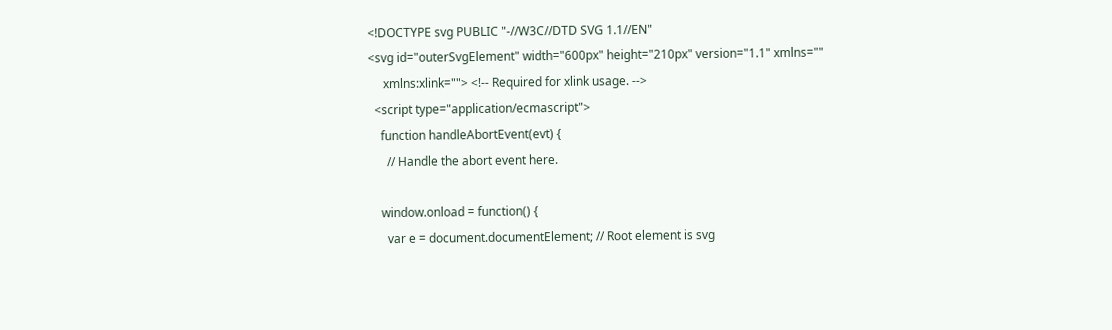<!DOCTYPE svg PUBLIC "-//W3C//DTD SVG 1.1//EN"
<svg id="outerSvgElement" width="600px" height="210px" version="1.1" xmlns=""
     xmlns:xlink=""> <!-- Required for xlink usage. -->
  <script type="application/ecmascript">
    function handleAbortEvent(evt) {
      // Handle the abort event here.

    window.onload = function() {
      var e = document.documentElement; // Root element is svg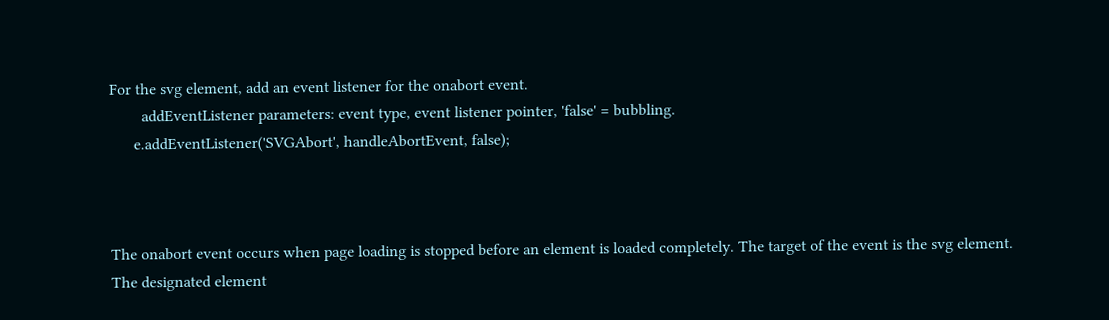For the svg element, add an event listener for the onabort event.
        addEventListener parameters: event type, event listener pointer, 'false' = bubbling.
      e.addEventListener('SVGAbort', handleAbortEvent, false);



The onabort event occurs when page loading is stopped before an element is loaded completely. The target of the event is the svg element. The designated element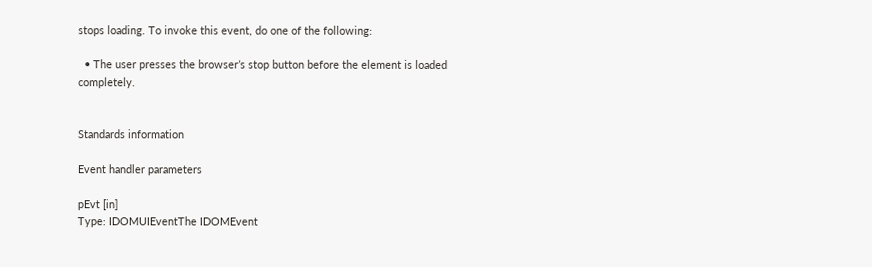stops loading. To invoke this event, do one of the following:

  • The user presses the browser’s stop button before the element is loaded completely.


Standards information

Event handler parameters

pEvt [in]
Type: IDOMUIEventThe IDOMEvent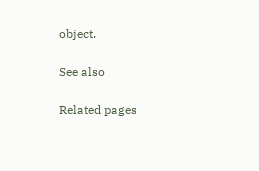object.

See also

Related pages